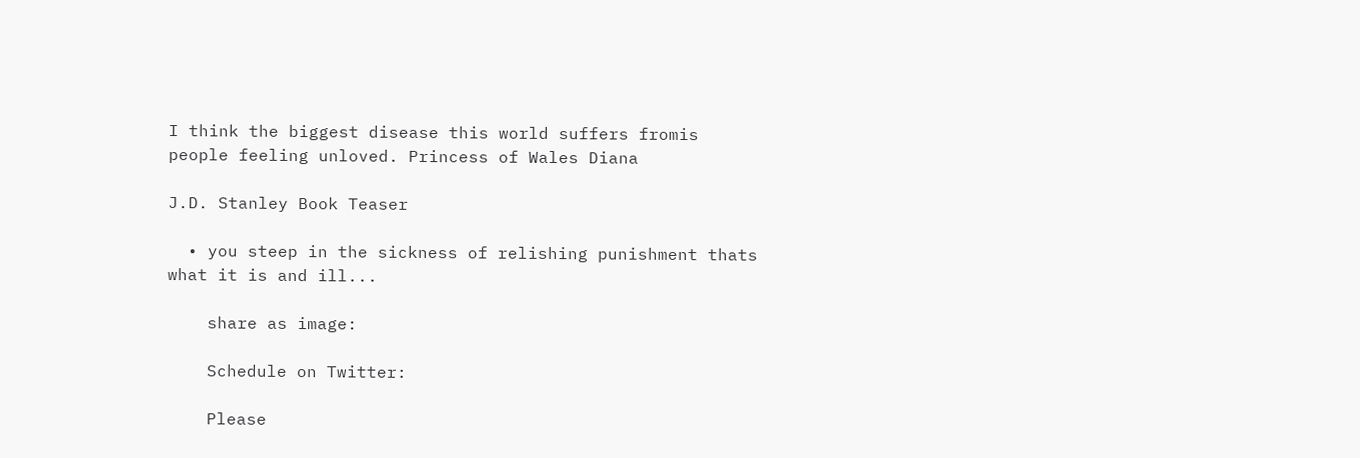I think the biggest disease this world suffers fromis people feeling unloved. Princess of Wales Diana

J.D. Stanley Book Teaser

  • you steep in the sickness of relishing punishment thats what it is and ill...

    share as image:

    Schedule on Twitter:

    Please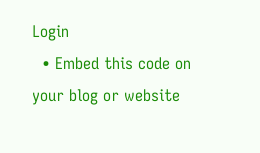Login
  • Embed this code on your blog or website